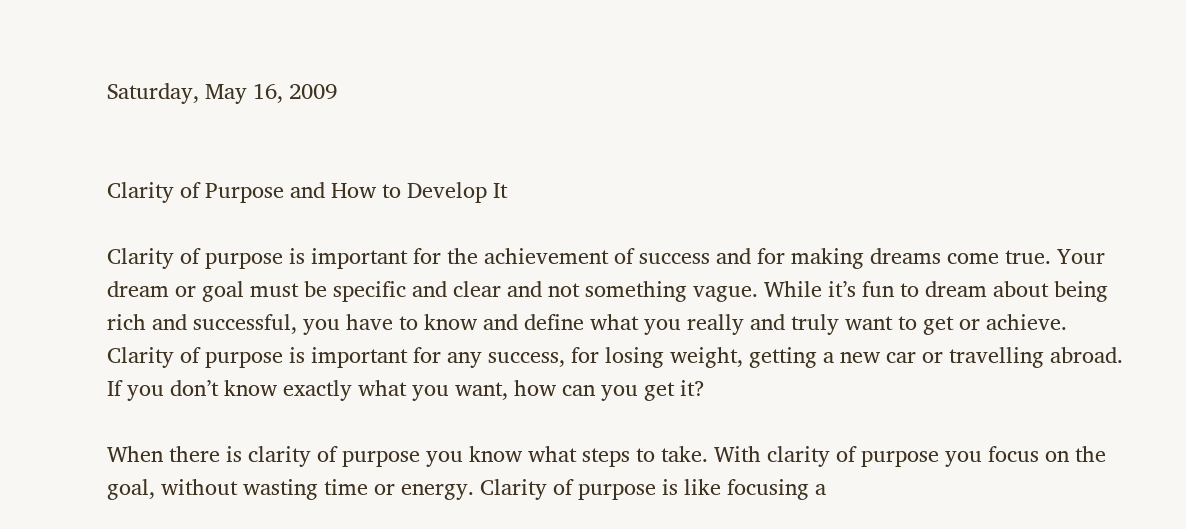Saturday, May 16, 2009


Clarity of Purpose and How to Develop It

Clarity of purpose is important for the achievement of success and for making dreams come true. Your dream or goal must be specific and clear and not something vague. While it’s fun to dream about being rich and successful, you have to know and define what you really and truly want to get or achieve. Clarity of purpose is important for any success, for losing weight, getting a new car or travelling abroad. If you don’t know exactly what you want, how can you get it?

When there is clarity of purpose you know what steps to take. With clarity of purpose you focus on the goal, without wasting time or energy. Clarity of purpose is like focusing a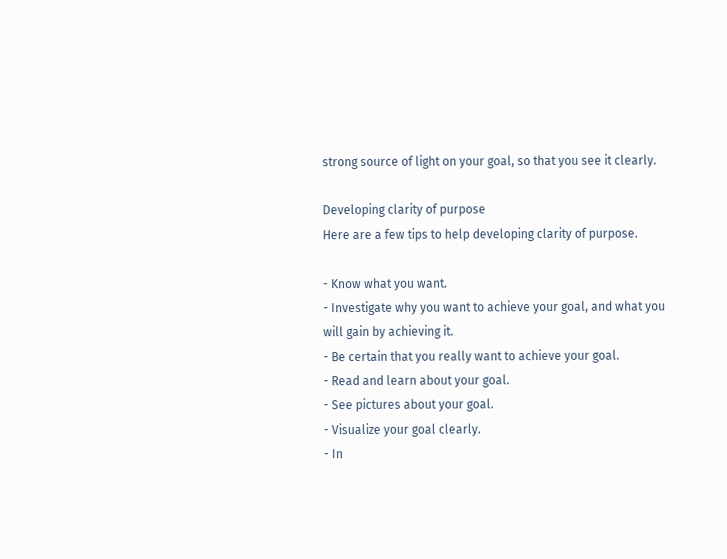strong source of light on your goal, so that you see it clearly.

Developing clarity of purpose
Here are a few tips to help developing clarity of purpose.

- Know what you want.
- Investigate why you want to achieve your goal, and what you will gain by achieving it.
- Be certain that you really want to achieve your goal.
- Read and learn about your goal.
- See pictures about your goal.
- Visualize your goal clearly.
- In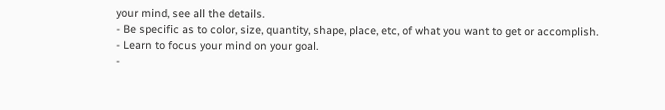your mind, see all the details.
- Be specific as to color, size, quantity, shape, place, etc, of what you want to get or accomplish.
- Learn to focus your mind on your goal.
-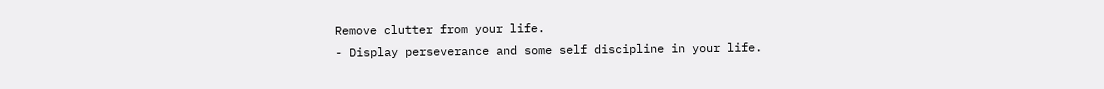Remove clutter from your life.
- Display perseverance and some self discipline in your life.